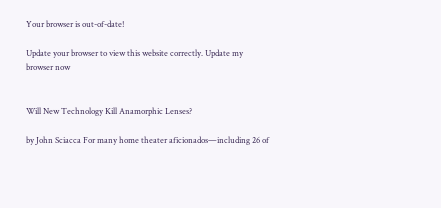Your browser is out-of-date!

Update your browser to view this website correctly. Update my browser now


Will New Technology Kill Anamorphic Lenses?

by John Sciacca For many home theater aficionados—including 26 of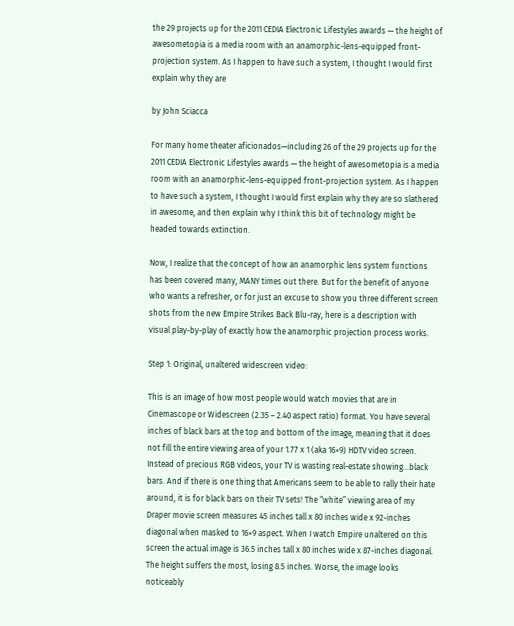the 29 projects up for the 2011 CEDIA Electronic Lifestyles awards — the height of awesometopia is a media room with an anamorphic-lens-equipped front-projection system. As I happen to have such a system, I thought I would first explain why they are

by John Sciacca

For many home theater aficionados—including 26 of the 29 projects up for the 2011 CEDIA Electronic Lifestyles awards — the height of awesometopia is a media room with an anamorphic-lens-equipped front-projection system. As I happen to have such a system, I thought I would first explain why they are so slathered in awesome, and then explain why I think this bit of technology might be headed towards extinction.

Now, I realize that the concept of how an anamorphic lens system functions has been covered many, MANY times out there. But for the benefit of anyone who wants a refresher, or for just an excuse to show you three different screen shots from the new Empire Strikes Back Blu-ray, here is a description with visual play-by-play of exactly how the anamorphic projection process works.

Step 1: Original, unaltered widescreen video:

This is an image of how most people would watch movies that are in Cinemascope or Widescreen (2.35 – 2.40 aspect ratio) format. You have several inches of black bars at the top and bottom of the image, meaning that it does not fill the entire viewing area of your 1.77 x 1 (aka 16×9) HDTV video screen. Instead of precious RGB videos, your TV is wasting real-estate showing…black bars. And if there is one thing that Americans seem to be able to rally their hate around, it is for black bars on their TV sets! The “white” viewing area of my Draper movie screen measures 45 inches tall x 80 inches wide x 92-inches diagonal when masked to 16×9 aspect. When I watch Empire unaltered on this screen the actual image is 36.5 inches tall x 80 inches wide x 87-inches diagonal. The height suffers the most, losing 8.5 inches. Worse, the image looks noticeably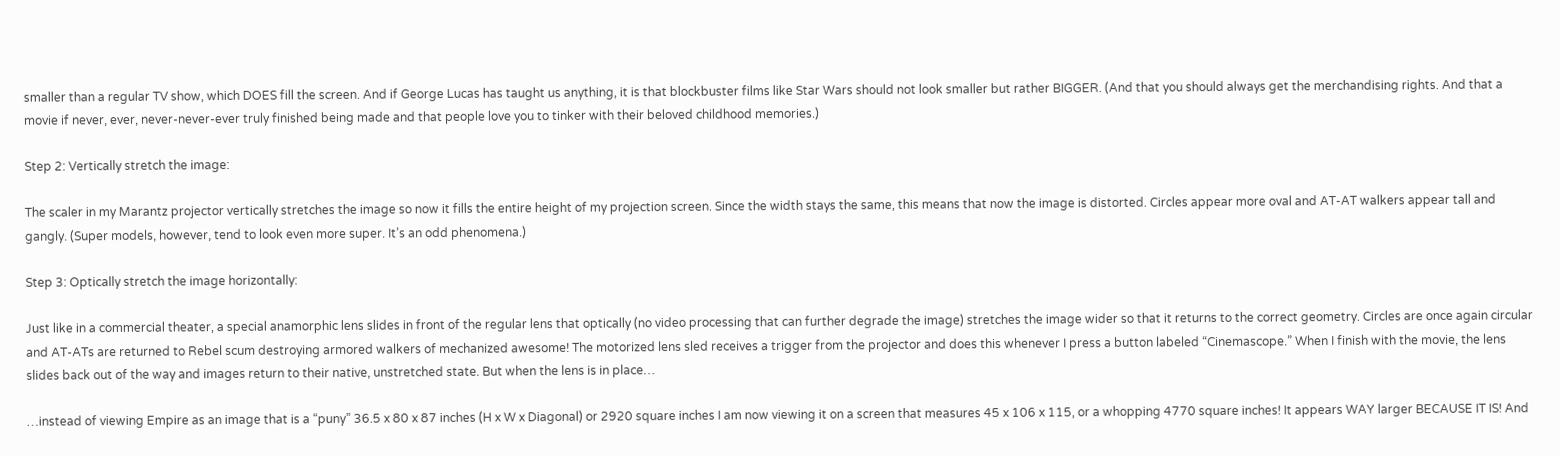smaller than a regular TV show, which DOES fill the screen. And if George Lucas has taught us anything, it is that blockbuster films like Star Wars should not look smaller but rather BIGGER. (And that you should always get the merchandising rights. And that a movie if never, ever, never-never-ever truly finished being made and that people love you to tinker with their beloved childhood memories.)

Step 2: Vertically stretch the image:

The scaler in my Marantz projector vertically stretches the image so now it fills the entire height of my projection screen. Since the width stays the same, this means that now the image is distorted. Circles appear more oval and AT-AT walkers appear tall and gangly. (Super models, however, tend to look even more super. It’s an odd phenomena.)

Step 3: Optically stretch the image horizontally:

Just like in a commercial theater, a special anamorphic lens slides in front of the regular lens that optically (no video processing that can further degrade the image) stretches the image wider so that it returns to the correct geometry. Circles are once again circular and AT-ATs are returned to Rebel scum destroying armored walkers of mechanized awesome! The motorized lens sled receives a trigger from the projector and does this whenever I press a button labeled “Cinemascope.” When I finish with the movie, the lens slides back out of the way and images return to their native, unstretched state. But when the lens is in place…

…instead of viewing Empire as an image that is a “puny” 36.5 x 80 x 87 inches (H x W x Diagonal) or 2920 square inches I am now viewing it on a screen that measures 45 x 106 x 115, or a whopping 4770 square inches! It appears WAY larger BECAUSE IT IS! And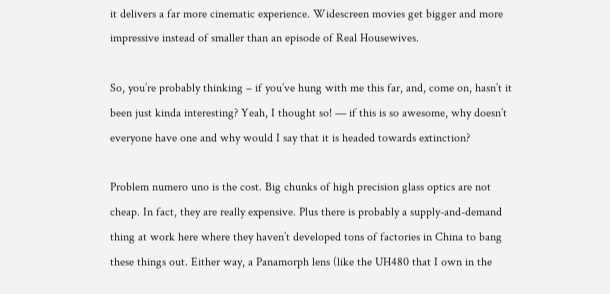it delivers a far more cinematic experience. Widescreen movies get bigger and more impressive instead of smaller than an episode of Real Housewives.

So, you’re probably thinking – if you’ve hung with me this far, and, come on, hasn’t it been just kinda interesting? Yeah, I thought so! — if this is so awesome, why doesn’t everyone have one and why would I say that it is headed towards extinction?

Problem numero uno is the cost. Big chunks of high precision glass optics are not cheap. In fact, they are really expensive. Plus there is probably a supply-and-demand thing at work here where they haven’t developed tons of factories in China to bang these things out. Either way, a Panamorph lens (like the UH480 that I own in the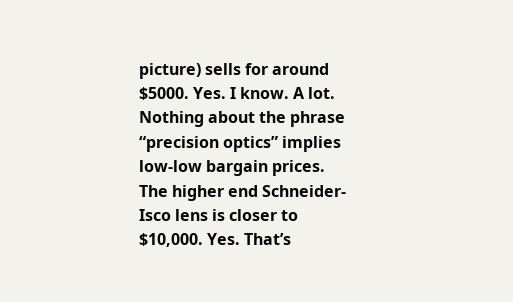picture) sells for around $5000. Yes. I know. A lot. Nothing about the phrase “precision optics” implies low-low bargain prices. The higher end Schneider-Isco lens is closer to $10,000. Yes. That’s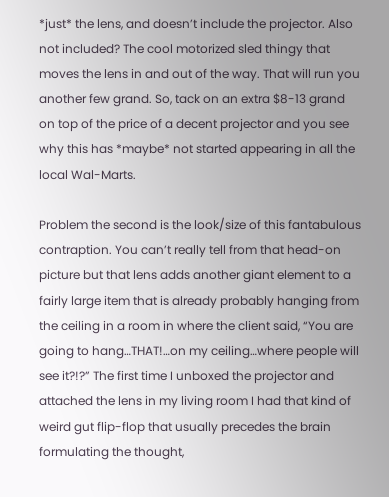*just* the lens, and doesn’t include the projector. Also not included? The cool motorized sled thingy that moves the lens in and out of the way. That will run you another few grand. So, tack on an extra $8-13 grand on top of the price of a decent projector and you see why this has *maybe* not started appearing in all the local Wal-Marts.

Problem the second is the look/size of this fantabulous contraption. You can’t really tell from that head-on picture but that lens adds another giant element to a fairly large item that is already probably hanging from the ceiling in a room in where the client said, “You are going to hang…THAT!…on my ceiling…where people will see it?!?” The first time I unboxed the projector and attached the lens in my living room I had that kind of weird gut flip-flop that usually precedes the brain formulating the thought,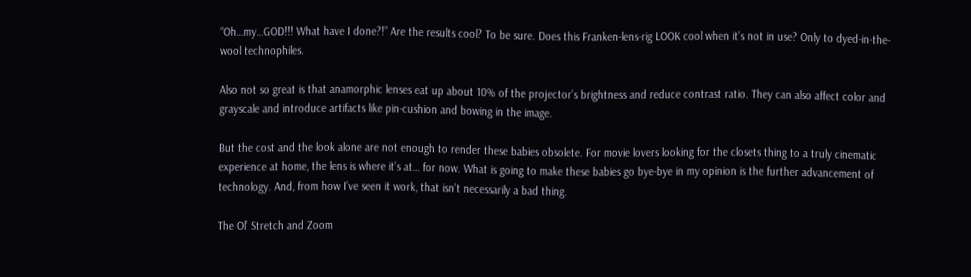“Oh…my…GOD!!! What have I done?!” Are the results cool? To be sure. Does this Franken-lens-rig LOOK cool when it’s not in use? Only to dyed-in-the-wool technophiles.

Also not so great is that anamorphic lenses eat up about 10% of the projector’s brightness and reduce contrast ratio. They can also affect color and grayscale and introduce artifacts like pin-cushion and bowing in the image.

But the cost and the look alone are not enough to render these babies obsolete. For movie lovers looking for the closets thing to a truly cinematic experience at home, the lens is where it’s at… for now. What is going to make these babies go bye-bye in my opinion is the further advancement of technology. And, from how I’ve seen it work, that isn’t necessarily a bad thing.

The Ol’ Stretch and Zoom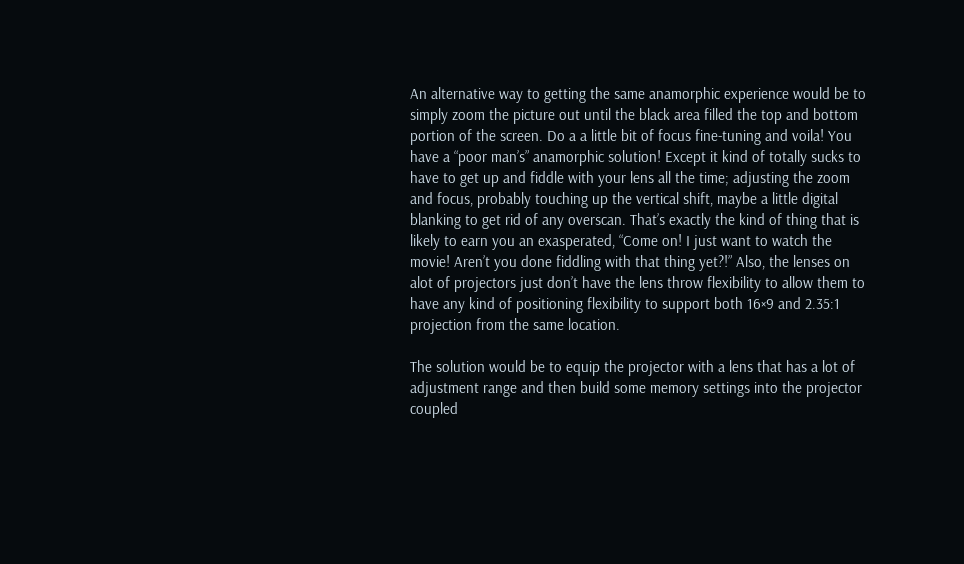An alternative way to getting the same anamorphic experience would be to simply zoom the picture out until the black area filled the top and bottom portion of the screen. Do a a little bit of focus fine-tuning and voila! You have a “poor man’s” anamorphic solution! Except it kind of totally sucks to have to get up and fiddle with your lens all the time; adjusting the zoom and focus, probably touching up the vertical shift, maybe a little digital blanking to get rid of any overscan. That’s exactly the kind of thing that is likely to earn you an exasperated, “Come on! I just want to watch the movie! Aren’t you done fiddling with that thing yet?!” Also, the lenses on alot of projectors just don’t have the lens throw flexibility to allow them to have any kind of positioning flexibility to support both 16×9 and 2.35:1 projection from the same location.

The solution would be to equip the projector with a lens that has a lot of adjustment range and then build some memory settings into the projector coupled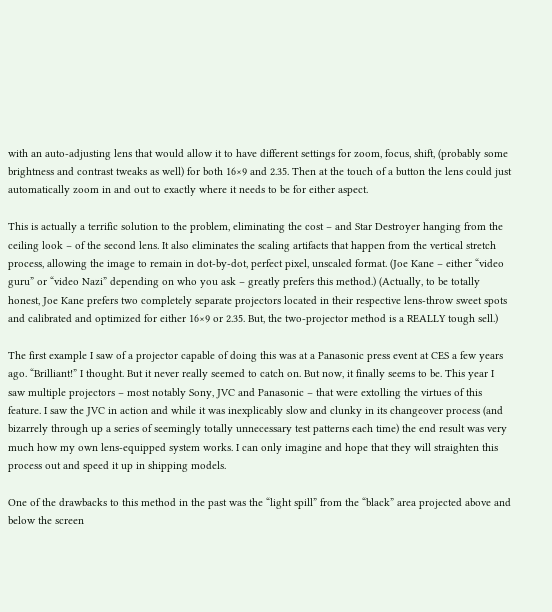with an auto-adjusting lens that would allow it to have different settings for zoom, focus, shift, (probably some brightness and contrast tweaks as well) for both 16×9 and 2.35. Then at the touch of a button the lens could just automatically zoom in and out to exactly where it needs to be for either aspect.

This is actually a terrific solution to the problem, eliminating the cost – and Star Destroyer hanging from the ceiling look – of the second lens. It also eliminates the scaling artifacts that happen from the vertical stretch process, allowing the image to remain in dot-by-dot, perfect pixel, unscaled format. (Joe Kane – either “video guru” or “video Nazi” depending on who you ask – greatly prefers this method.) (Actually, to be totally honest, Joe Kane prefers two completely separate projectors located in their respective lens-throw sweet spots and calibrated and optimized for either 16×9 or 2.35. But, the two-projector method is a REALLY tough sell.)

The first example I saw of a projector capable of doing this was at a Panasonic press event at CES a few years ago. “Brilliant!” I thought. But it never really seemed to catch on. But now, it finally seems to be. This year I saw multiple projectors – most notably Sony, JVC and Panasonic – that were extolling the virtues of this feature. I saw the JVC in action and while it was inexplicably slow and clunky in its changeover process (and bizarrely through up a series of seemingly totally unnecessary test patterns each time) the end result was very much how my own lens-equipped system works. I can only imagine and hope that they will straighten this process out and speed it up in shipping models.

One of the drawbacks to this method in the past was the “light spill” from the “black” area projected above and below the screen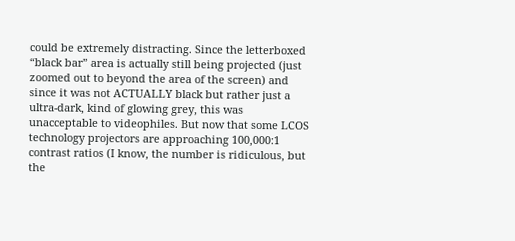could be extremely distracting. Since the letterboxed “black bar” area is actually still being projected (just zoomed out to beyond the area of the screen) and since it was not ACTUALLY black but rather just a ultra-dark, kind of glowing grey, this was unacceptable to videophiles. But now that some LCOS technology projectors are approaching 100,000:1 contrast ratios (I know, the number is ridiculous, but the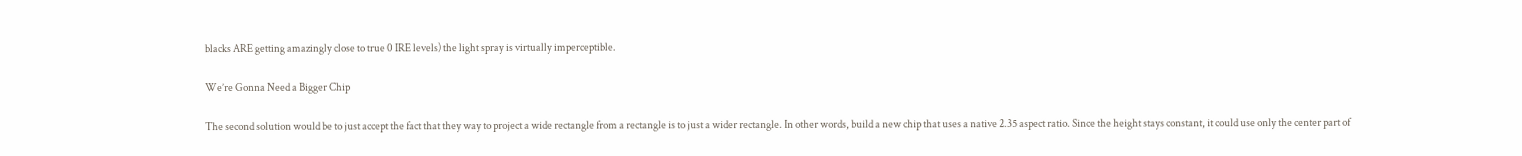blacks ARE getting amazingly close to true 0 IRE levels) the light spray is virtually imperceptible.

We’re Gonna Need a Bigger Chip

The second solution would be to just accept the fact that they way to project a wide rectangle from a rectangle is to just a wider rectangle. In other words, build a new chip that uses a native 2.35 aspect ratio. Since the height stays constant, it could use only the center part of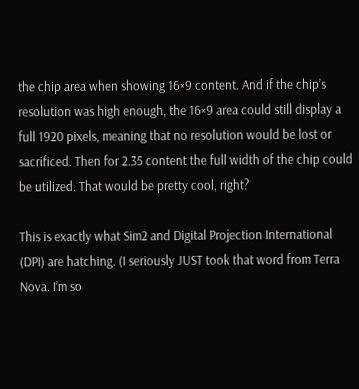the chip area when showing 16×9 content. And if the chip’s resolution was high enough, the 16×9 area could still display a full 1920 pixels, meaning that no resolution would be lost or sacrificed. Then for 2.35 content the full width of the chip could be utilized. That would be pretty cool, right?

This is exactly what Sim2 and Digital Projection International (DPI) are hatching. (I seriously JUST took that word from Terra Nova. I’m so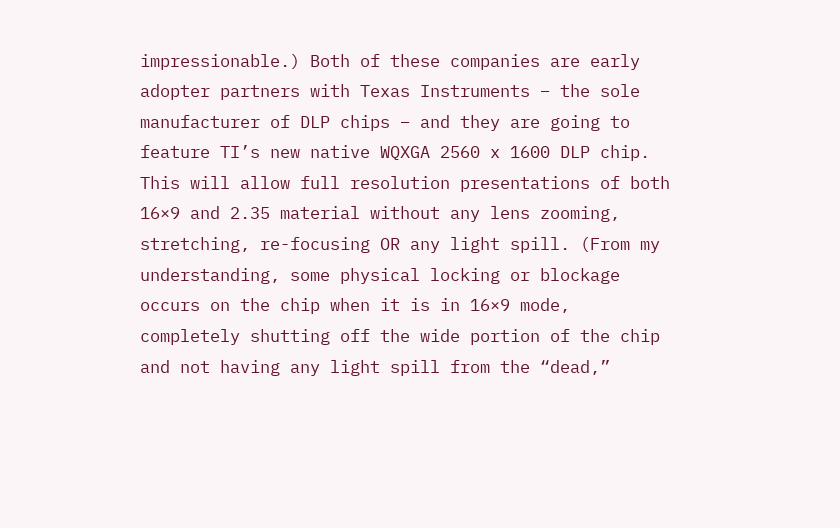impressionable.) Both of these companies are early adopter partners with Texas Instruments – the sole manufacturer of DLP chips – and they are going to feature TI’s new native WQXGA 2560 x 1600 DLP chip. This will allow full resolution presentations of both 16×9 and 2.35 material without any lens zooming, stretching, re-focusing OR any light spill. (From my understanding, some physical locking or blockage occurs on the chip when it is in 16×9 mode, completely shutting off the wide portion of the chip and not having any light spill from the “dead,”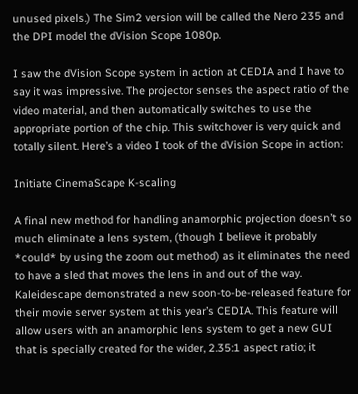unused pixels.) The Sim2 version will be called the Nero 235 and the DPI model the dVision Scope 1080p.

I saw the dVision Scope system in action at CEDIA and I have to say it was impressive. The projector senses the aspect ratio of the video material, and then automatically switches to use the appropriate portion of the chip. This switchover is very quick and totally silent. Here’s a video I took of the dVision Scope in action:

Initiate CinemaScape K-scaling

A final new method for handling anamorphic projection doesn’t so much eliminate a lens system, (though I believe it probably *could* by using the zoom out method) as it eliminates the need to have a sled that moves the lens in and out of the way. Kaleidescape demonstrated a new soon-to-be-released feature for their movie server system at this year’s CEDIA. This feature will allow users with an anamorphic lens system to get a new GUI that is specially created for the wider, 2.35:1 aspect ratio; it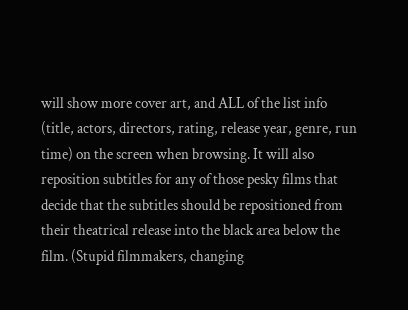will show more cover art, and ALL of the list info (title, actors, directors, rating, release year, genre, run time) on the screen when browsing. It will also reposition subtitles for any of those pesky films that decide that the subtitles should be repositioned from their theatrical release into the black area below the film. (Stupid filmmakers, changing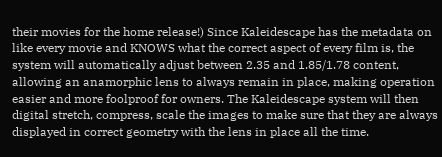their movies for the home release!) Since Kaleidescape has the metadata on like every movie and KNOWS what the correct aspect of every film is, the system will automatically adjust between 2.35 and 1.85/1.78 content, allowing an anamorphic lens to always remain in place, making operation easier and more foolproof for owners. The Kaleidescape system will then digital stretch, compress, scale the images to make sure that they are always displayed in correct geometry with the lens in place all the time.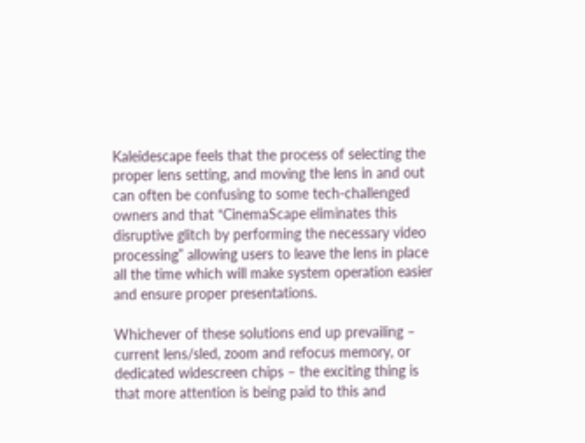Kaleidescape feels that the process of selecting the proper lens setting, and moving the lens in and out can often be confusing to some tech-challenged owners and that “CinemaScape eliminates this disruptive glitch by performing the necessary video processing” allowing users to leave the lens in place all the time which will make system operation easier and ensure proper presentations.

Whichever of these solutions end up prevailing – current lens/sled, zoom and refocus memory, or dedicated widescreen chips – the exciting thing is that more attention is being paid to this and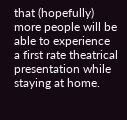that (hopefully) more people will be able to experience a first rate theatrical presentation while staying at home.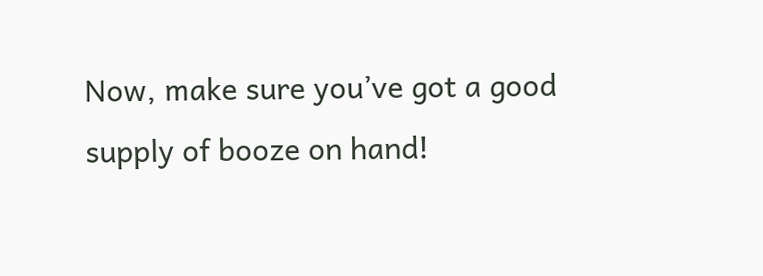Now, make sure you’ve got a good supply of booze on hand!